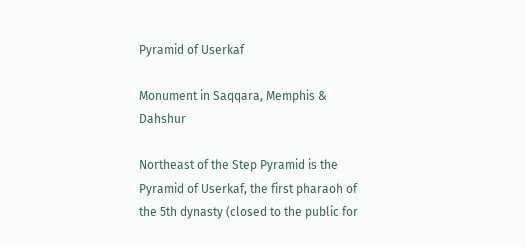Pyramid of Userkaf

Monument in Saqqara, Memphis & Dahshur

Northeast of the Step Pyramid is the Pyramid of Userkaf, the first pharaoh of the 5th dynasty (closed to the public for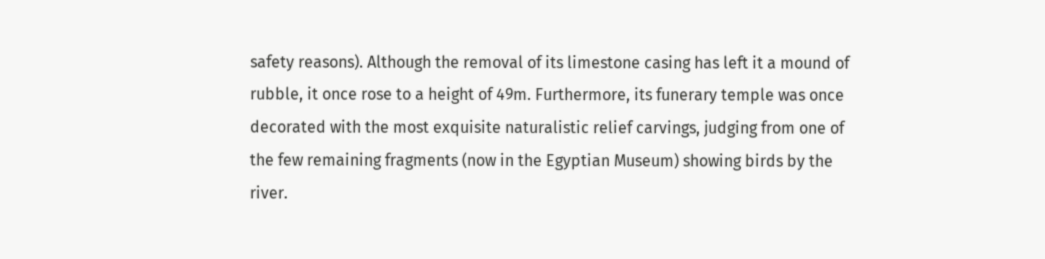safety reasons). Although the removal of its limestone casing has left it a mound of rubble, it once rose to a height of 49m. Furthermore, its funerary temple was once decorated with the most exquisite naturalistic relief carvings, judging from one of the few remaining fragments (now in the Egyptian Museum) showing birds by the river.